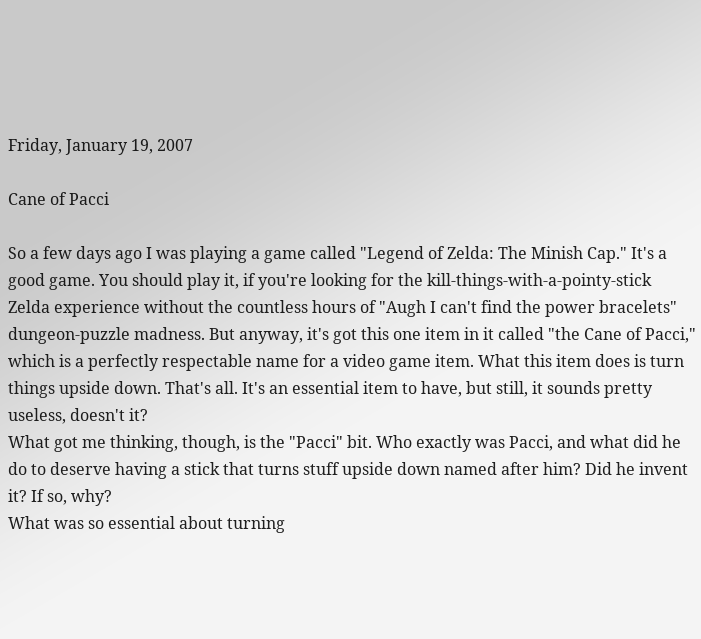Friday, January 19, 2007

Cane of Pacci

So a few days ago I was playing a game called "Legend of Zelda: The Minish Cap." It's a good game. You should play it, if you're looking for the kill-things-with-a-pointy-stick Zelda experience without the countless hours of "Augh I can't find the power bracelets" dungeon-puzzle madness. But anyway, it's got this one item in it called "the Cane of Pacci," which is a perfectly respectable name for a video game item. What this item does is turn things upside down. That's all. It's an essential item to have, but still, it sounds pretty useless, doesn't it?
What got me thinking, though, is the "Pacci" bit. Who exactly was Pacci, and what did he do to deserve having a stick that turns stuff upside down named after him? Did he invent it? If so, why?
What was so essential about turning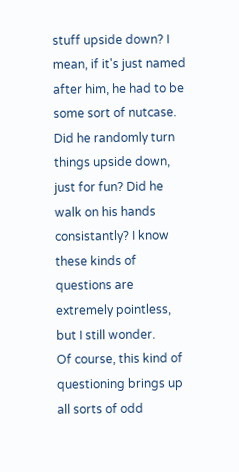stuff upside down? I mean, if it's just named after him, he had to be some sort of nutcase. Did he randomly turn things upside down, just for fun? Did he walk on his hands consistantly? I know these kinds of questions are extremely pointless, but I still wonder.
Of course, this kind of questioning brings up all sorts of odd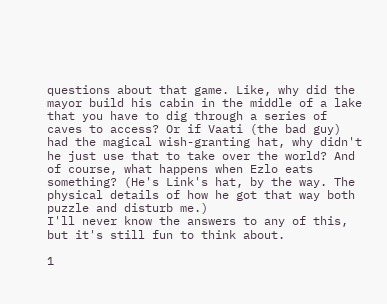questions about that game. Like, why did the mayor build his cabin in the middle of a lake that you have to dig through a series of caves to access? Or if Vaati (the bad guy) had the magical wish-granting hat, why didn't he just use that to take over the world? And of course, what happens when Ezlo eats something? (He's Link's hat, by the way. The physical details of how he got that way both puzzle and disturb me.)
I'll never know the answers to any of this, but it's still fun to think about.

1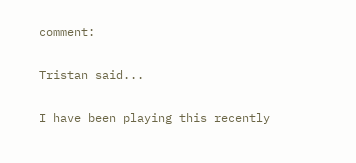comment:

Tristan said...

I have been playing this recently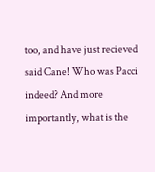too, and have just recieved said Cane! Who was Pacci indeed? And more importantly, what is the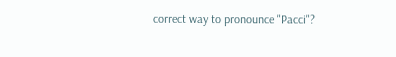correct way to pronounce "Pacci"?